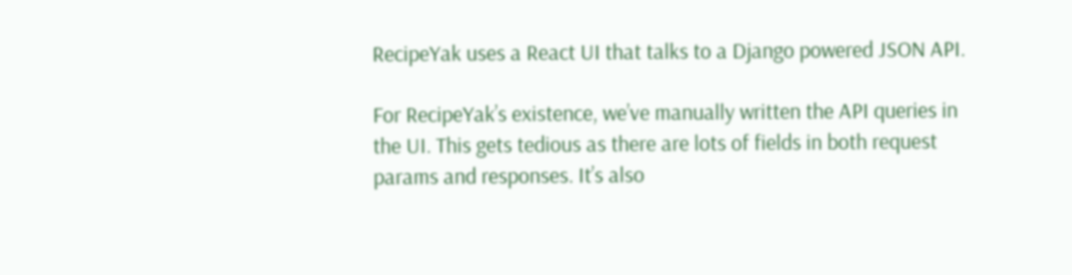RecipeYak uses a React UI that talks to a Django powered JSON API.

For RecipeYak’s existence, we’ve manually written the API queries in the UI. This gets tedious as there are lots of fields in both request params and responses. It’s also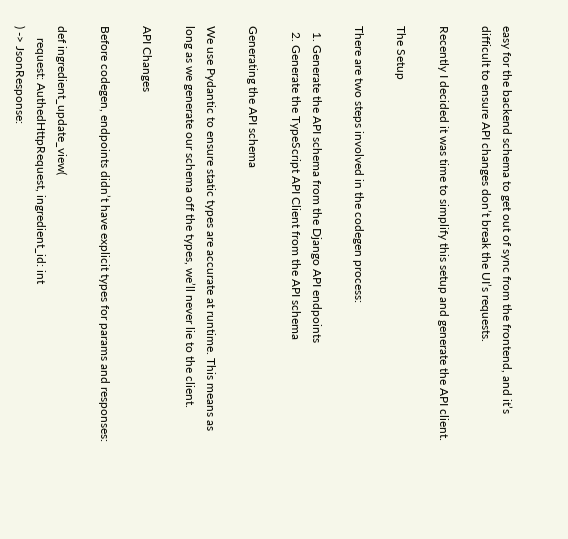easy for the backend schema to get out of sync from the frontend, and it’s difficult to ensure API changes don’t break the UI’s requests.

Recently I decided it was time to simplify this setup and generate the API client.

The Setup

There are two steps involved in the codegen process:

  1. Generate the API schema from the Django API endpoints
  2. Generate the TypeScript API Client from the API schema

Generating the API schema

We use Pydantic to ensure static types are accurate at runtime. This means as long as we generate our schema off the types, we’ll never lie to the client.

API Changes

Before codegen, endpoints didn’t have explicit types for params and responses:

def ingredient_update_view(
    request: AuthedHttpRequest, ingredient_id: int
) -> JsonResponse: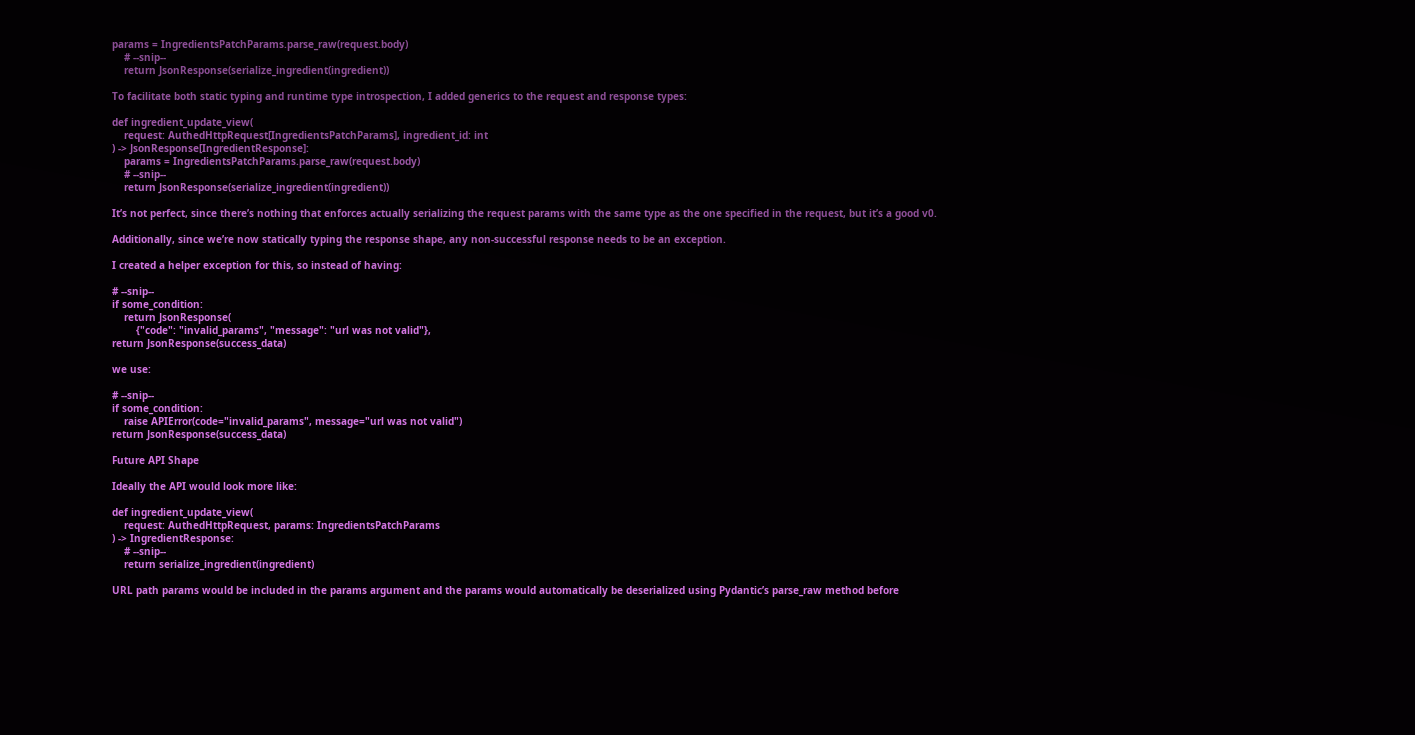params = IngredientsPatchParams.parse_raw(request.body)
    # --snip--
    return JsonResponse(serialize_ingredient(ingredient))

To facilitate both static typing and runtime type introspection, I added generics to the request and response types:

def ingredient_update_view(
    request: AuthedHttpRequest[IngredientsPatchParams], ingredient_id: int
) -> JsonResponse[IngredientResponse]:
    params = IngredientsPatchParams.parse_raw(request.body)
    # --snip--
    return JsonResponse(serialize_ingredient(ingredient))

It’s not perfect, since there’s nothing that enforces actually serializing the request params with the same type as the one specified in the request, but it’s a good v0.

Additionally, since we’re now statically typing the response shape, any non-successful response needs to be an exception.

I created a helper exception for this, so instead of having:

# --snip--
if some_condition:
    return JsonResponse(
        {"code": "invalid_params", "message": "url was not valid"},
return JsonResponse(success_data)

we use:

# --snip--
if some_condition:
    raise APIError(code="invalid_params", message="url was not valid")
return JsonResponse(success_data)

Future API Shape

Ideally the API would look more like:

def ingredient_update_view(
    request: AuthedHttpRequest, params: IngredientsPatchParams
) -> IngredientResponse:
    # --snip--
    return serialize_ingredient(ingredient)

URL path params would be included in the params argument and the params would automatically be deserialized using Pydantic’s parse_raw method before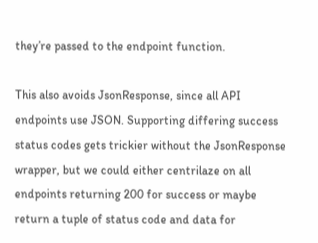they’re passed to the endpoint function.

This also avoids JsonResponse, since all API endpoints use JSON. Supporting differing success status codes gets trickier without the JsonResponse wrapper, but we could either centrilaze on all endpoints returning 200 for success or maybe return a tuple of status code and data for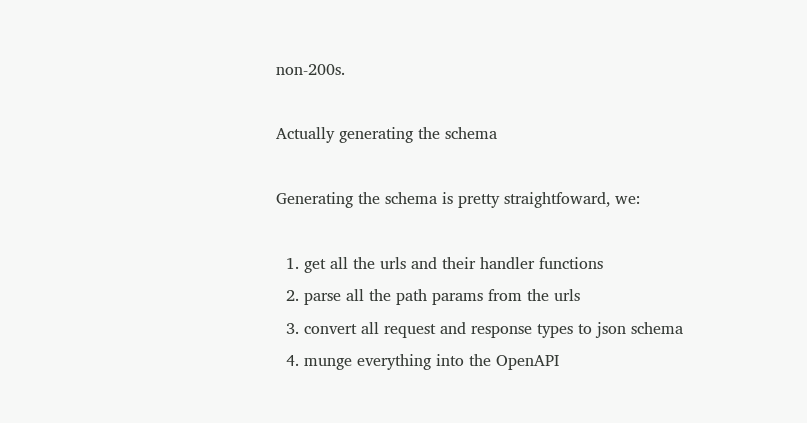non-200s.

Actually generating the schema

Generating the schema is pretty straightfoward, we:

  1. get all the urls and their handler functions
  2. parse all the path params from the urls
  3. convert all request and response types to json schema
  4. munge everything into the OpenAPI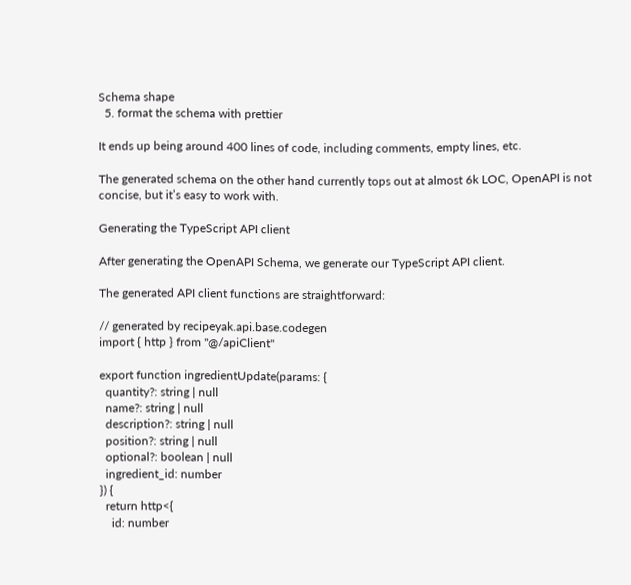Schema shape
  5. format the schema with prettier

It ends up being around 400 lines of code, including comments, empty lines, etc.

The generated schema on the other hand currently tops out at almost 6k LOC, OpenAPI is not concise, but it’s easy to work with.

Generating the TypeScript API client

After generating the OpenAPI Schema, we generate our TypeScript API client.

The generated API client functions are straightforward:

// generated by recipeyak.api.base.codegen
import { http } from "@/apiClient"

export function ingredientUpdate(params: {
  quantity?: string | null
  name?: string | null
  description?: string | null
  position?: string | null
  optional?: boolean | null
  ingredient_id: number
}) {
  return http<{
    id: number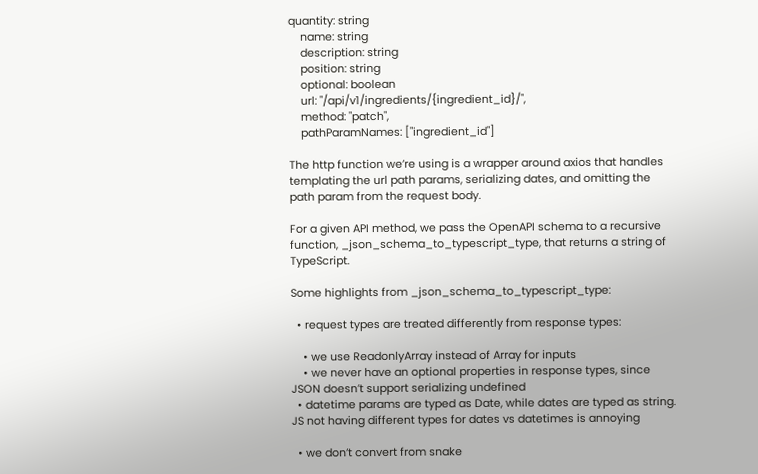quantity: string
    name: string
    description: string
    position: string
    optional: boolean
    url: "/api/v1/ingredients/{ingredient_id}/",
    method: "patch",
    pathParamNames: ["ingredient_id"]

The http function we’re using is a wrapper around axios that handles templating the url path params, serializing dates, and omitting the path param from the request body.

For a given API method, we pass the OpenAPI schema to a recursive function, _json_schema_to_typescript_type, that returns a string of TypeScript.

Some highlights from _json_schema_to_typescript_type:

  • request types are treated differently from response types:

    • we use ReadonlyArray instead of Array for inputs
    • we never have an optional properties in response types, since JSON doesn’t support serializing undefined
  • datetime params are typed as Date, while dates are typed as string. JS not having different types for dates vs datetimes is annoying

  • we don’t convert from snake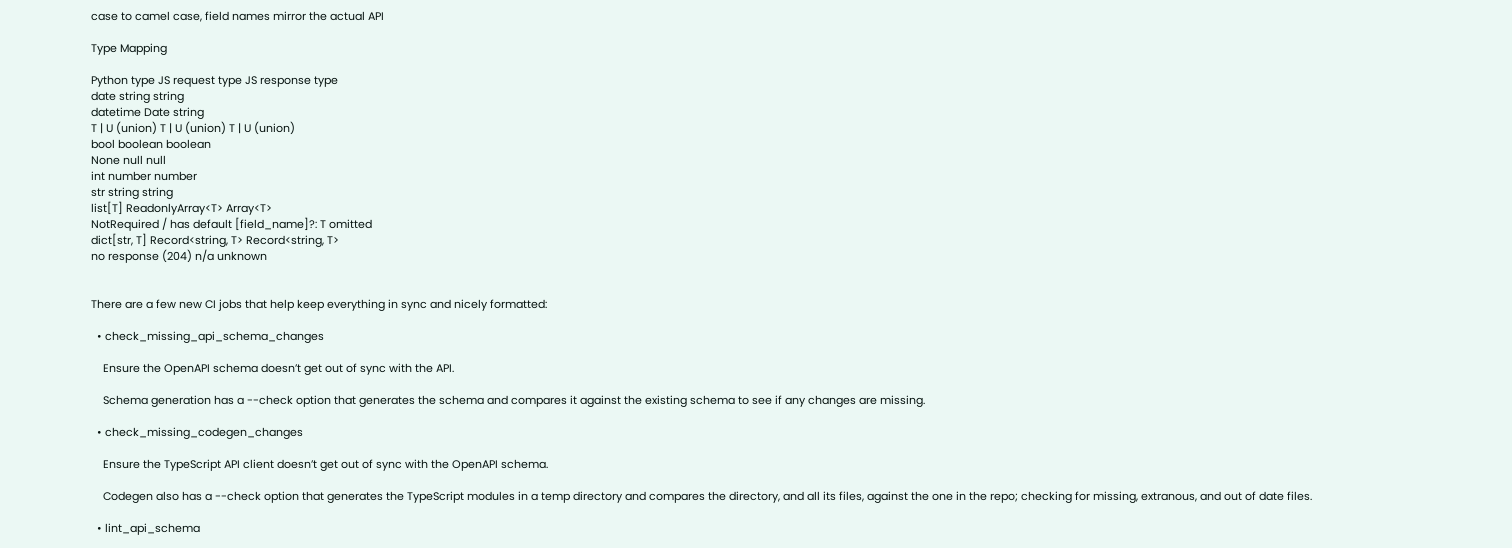case to camel case, field names mirror the actual API

Type Mapping

Python type JS request type JS response type
date string string
datetime Date string
T | U (union) T | U (union) T | U (union)
bool boolean boolean
None null null
int number number
str string string
list[T] ReadonlyArray<T> Array<T>
NotRequired / has default [field_name]?: T omitted
dict[str, T] Record<string, T> Record<string, T>
no response (204) n/a unknown


There are a few new CI jobs that help keep everything in sync and nicely formatted:

  • check_missing_api_schema_changes

    Ensure the OpenAPI schema doesn’t get out of sync with the API.

    Schema generation has a --check option that generates the schema and compares it against the existing schema to see if any changes are missing.

  • check_missing_codegen_changes

    Ensure the TypeScript API client doesn’t get out of sync with the OpenAPI schema.

    Codegen also has a --check option that generates the TypeScript modules in a temp directory and compares the directory, and all its files, against the one in the repo; checking for missing, extranous, and out of date files.

  • lint_api_schema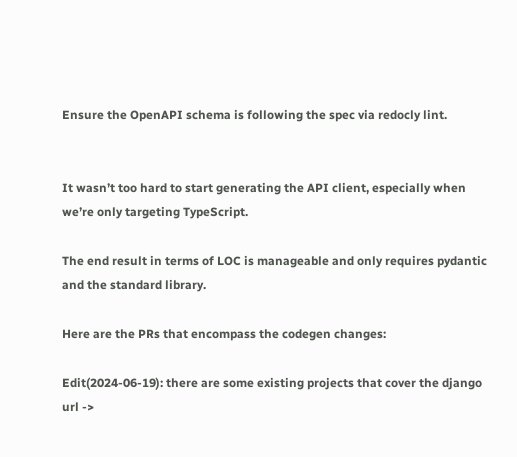Ensure the OpenAPI schema is following the spec via redocly lint.


It wasn’t too hard to start generating the API client, especially when we’re only targeting TypeScript.

The end result in terms of LOC is manageable and only requires pydantic and the standard library.

Here are the PRs that encompass the codegen changes:

Edit(2024-06-19): there are some existing projects that cover the django url ->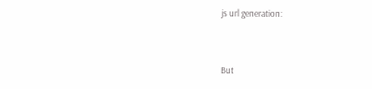js url generation:


But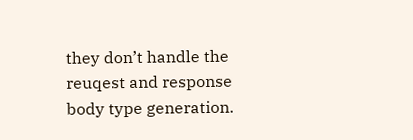they don’t handle the reuqest and response body type generation.